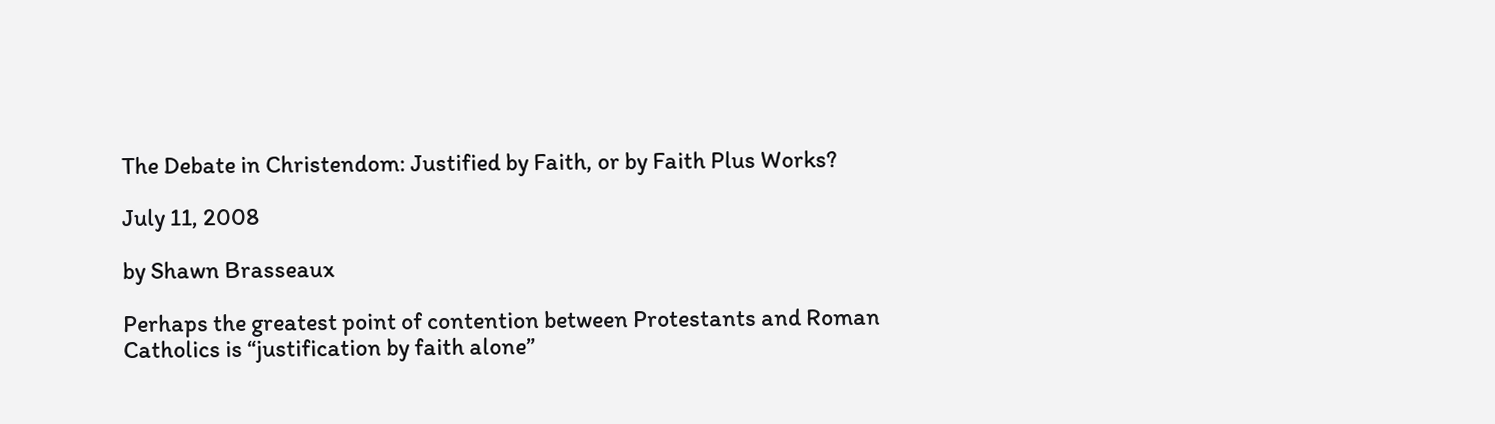The Debate in Christendom: Justified by Faith, or by Faith Plus Works?

July 11, 2008

by Shawn Brasseaux

Perhaps the greatest point of contention between Protestants and Roman Catholics is “justification by faith alone”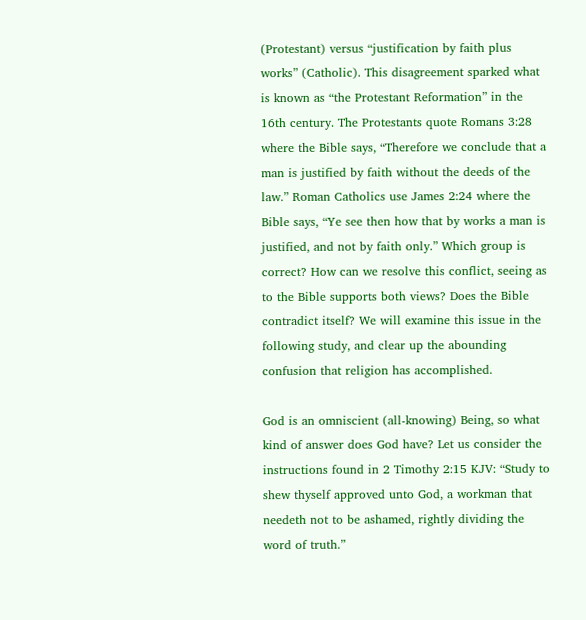(Protestant) versus “justification by faith plus works” (Catholic). This disagreement sparked what is known as “the Protestant Reformation” in the 16th century. The Protestants quote Romans 3:28 where the Bible says, “Therefore we conclude that a man is justified by faith without the deeds of the law.” Roman Catholics use James 2:24 where the Bible says, “Ye see then how that by works a man is justified, and not by faith only.” Which group is correct? How can we resolve this conflict, seeing as to the Bible supports both views? Does the Bible contradict itself? We will examine this issue in the following study, and clear up the abounding confusion that religion has accomplished.

God is an omniscient (all-knowing) Being, so what kind of answer does God have? Let us consider the instructions found in 2 Timothy 2:15 KJV: “Study to shew thyself approved unto God, a workman that needeth not to be ashamed, rightly dividing the word of truth.”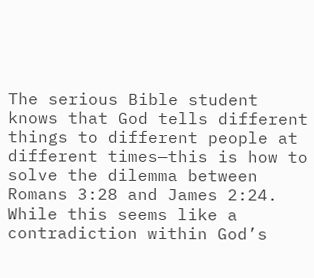The serious Bible student knows that God tells different things to different people at different times—this is how to solve the dilemma between Romans 3:28 and James 2:24. While this seems like a contradiction within God’s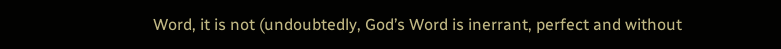Word, it is not (undoubtedly, God’s Word is inerrant, perfect and without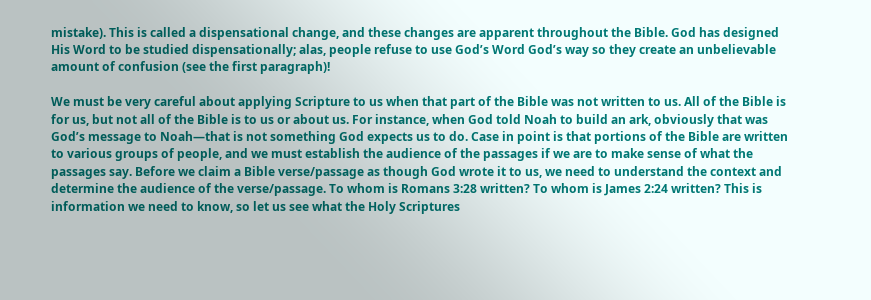mistake). This is called a dispensational change, and these changes are apparent throughout the Bible. God has designed His Word to be studied dispensationally; alas, people refuse to use God’s Word God’s way so they create an unbelievable amount of confusion (see the first paragraph)!

We must be very careful about applying Scripture to us when that part of the Bible was not written to us. All of the Bible is for us, but not all of the Bible is to us or about us. For instance, when God told Noah to build an ark, obviously that was God’s message to Noah—that is not something God expects us to do. Case in point is that portions of the Bible are written to various groups of people, and we must establish the audience of the passages if we are to make sense of what the passages say. Before we claim a Bible verse/passage as though God wrote it to us, we need to understand the context and determine the audience of the verse/passage. To whom is Romans 3:28 written? To whom is James 2:24 written? This is information we need to know, so let us see what the Holy Scriptures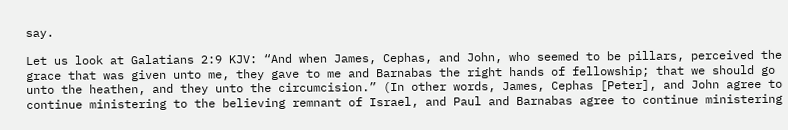say.

Let us look at Galatians 2:9 KJV: “And when James, Cephas, and John, who seemed to be pillars, perceived the grace that was given unto me, they gave to me and Barnabas the right hands of fellowship; that we should go unto the heathen, and they unto the circumcision.” (In other words, James, Cephas [Peter], and John agree to continue ministering to the believing remnant of Israel, and Paul and Barnabas agree to continue ministering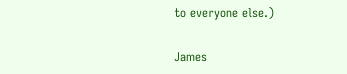to everyone else.)

James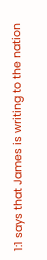1:1 says that James is writing to the nation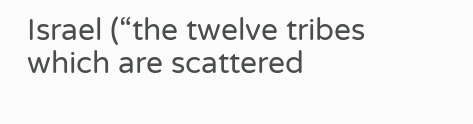Israel (“the twelve tribes which are scattered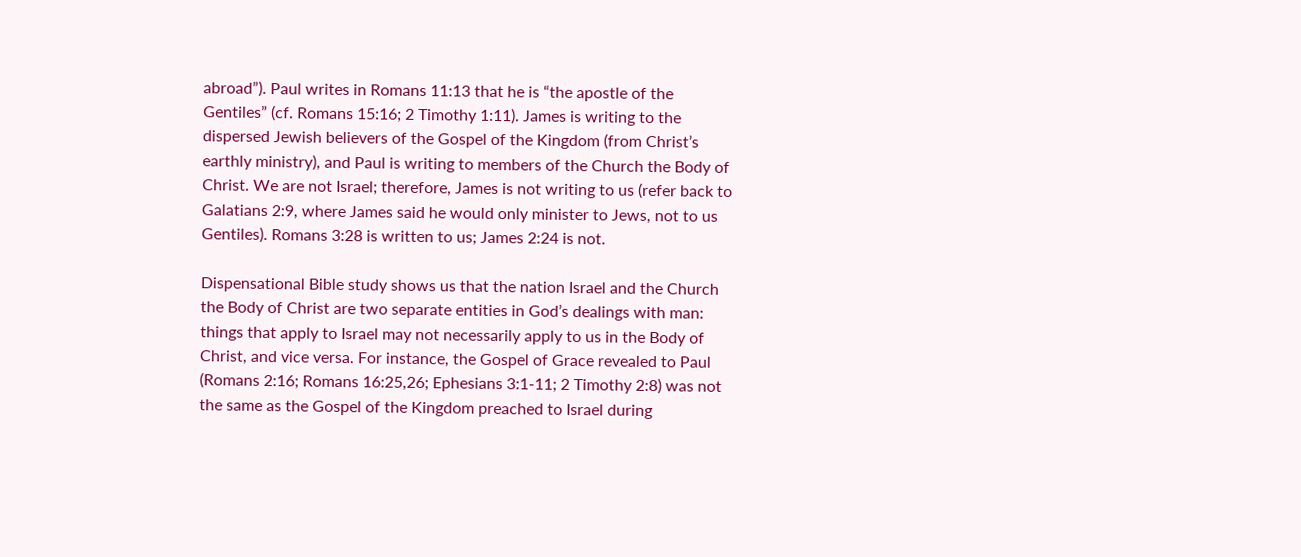abroad”). Paul writes in Romans 11:13 that he is “the apostle of the Gentiles” (cf. Romans 15:16; 2 Timothy 1:11). James is writing to the dispersed Jewish believers of the Gospel of the Kingdom (from Christ’s earthly ministry), and Paul is writing to members of the Church the Body of Christ. We are not Israel; therefore, James is not writing to us (refer back to Galatians 2:9, where James said he would only minister to Jews, not to us Gentiles). Romans 3:28 is written to us; James 2:24 is not.

Dispensational Bible study shows us that the nation Israel and the Church the Body of Christ are two separate entities in God’s dealings with man: things that apply to Israel may not necessarily apply to us in the Body of Christ, and vice versa. For instance, the Gospel of Grace revealed to Paul (Romans 2:16; Romans 16:25,26; Ephesians 3:1-11; 2 Timothy 2:8) was not the same as the Gospel of the Kingdom preached to Israel during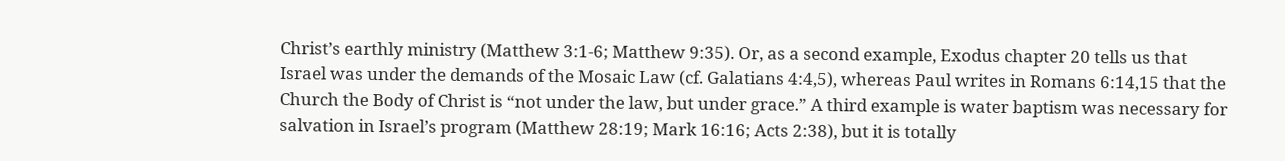Christ’s earthly ministry (Matthew 3:1-6; Matthew 9:35). Or, as a second example, Exodus chapter 20 tells us that Israel was under the demands of the Mosaic Law (cf. Galatians 4:4,5), whereas Paul writes in Romans 6:14,15 that the Church the Body of Christ is “not under the law, but under grace.” A third example is water baptism was necessary for salvation in Israel’s program (Matthew 28:19; Mark 16:16; Acts 2:38), but it is totally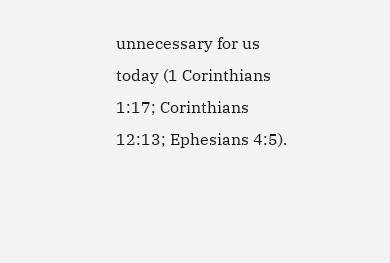unnecessary for us today (1 Corinthians 1:17; Corinthians 12:13; Ephesians 4:5).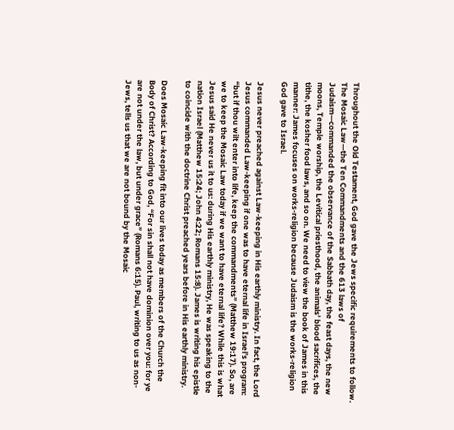Throughout the Old Testament, God gave the Jews specific requirements to follow. The Mosaic Law—the Ten Commandments and the 613 laws of Judaism—commanded the observance of the Sabbath day, the feast days, the new moons, Temple worship, the Levitical priesthood, the animals’ blood sacrifices, the tithe, the kosher food laws, and so on. We need to view the book of James in this manner: James focuses on works-religion because Judaism is the works-religion God gave to Israel.

Jesus never preached against Law-keeping in His earthly ministry. In fact, the Lord Jesus commanded Law-keeping if one was to have eternal life in Israel’s program: “but if thou wilt enter into life, keep the commandments” (Matthew 19:17). So, are we to keep the Mosaic Law today if we want to have eternal life? While this is what Jesus said He never us it to us: during His earthly ministry, He was speaking to the nation Israel (Matthew 15:24; John 4:22; Romans 15:8). James is writing his epistle to coincide with the doctrine Christ preached years before in His earthly ministry.

Does Mosaic Law-keeping fit into our lives today as members of the Church the Body of Christ? According to God, “For sin shall not have dominion over you: for ye are not under the law, but under grace” (Romans 6:15). Paul, writing to us as non-Jews, tells us that we are not bound by the Mosaic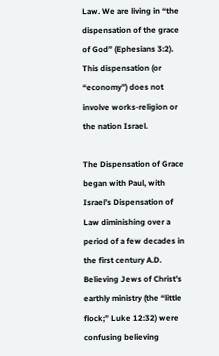Law. We are living in “the dispensation of the grace of God” (Ephesians 3:2). This dispensation (or “economy”) does not involve works-religion or the nation Israel.

The Dispensation of Grace began with Paul, with Israel’s Dispensation of Law diminishing over a period of a few decades in the first century A.D. Believing Jews of Christ’s earthly ministry (the “little flock;” Luke 12:32) were confusing believing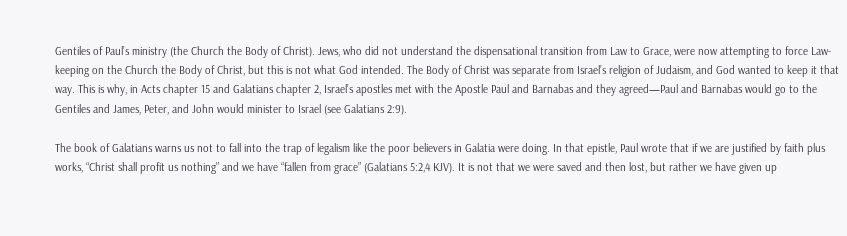Gentiles of Paul’s ministry (the Church the Body of Christ). Jews, who did not understand the dispensational transition from Law to Grace, were now attempting to force Law-keeping on the Church the Body of Christ, but this is not what God intended. The Body of Christ was separate from Israel’s religion of Judaism, and God wanted to keep it that way. This is why, in Acts chapter 15 and Galatians chapter 2, Israel’s apostles met with the Apostle Paul and Barnabas and they agreed—Paul and Barnabas would go to the Gentiles and James, Peter, and John would minister to Israel (see Galatians 2:9).

The book of Galatians warns us not to fall into the trap of legalism like the poor believers in Galatia were doing. In that epistle, Paul wrote that if we are justified by faith plus works, “Christ shall profit us nothing” and we have “fallen from grace” (Galatians 5:2,4 KJV). It is not that we were saved and then lost, but rather we have given up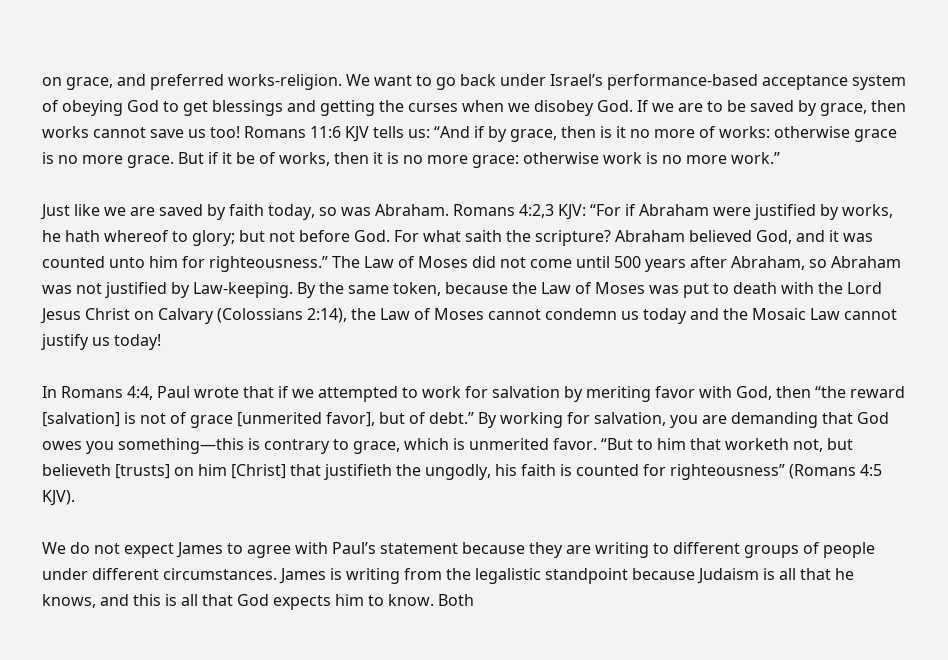on grace, and preferred works-religion. We want to go back under Israel’s performance-based acceptance system of obeying God to get blessings and getting the curses when we disobey God. If we are to be saved by grace, then works cannot save us too! Romans 11:6 KJV tells us: “And if by grace, then is it no more of works: otherwise grace is no more grace. But if it be of works, then it is no more grace: otherwise work is no more work.”

Just like we are saved by faith today, so was Abraham. Romans 4:2,3 KJV: “For if Abraham were justified by works, he hath whereof to glory; but not before God. For what saith the scripture? Abraham believed God, and it was counted unto him for righteousness.” The Law of Moses did not come until 500 years after Abraham, so Abraham was not justified by Law-keeping. By the same token, because the Law of Moses was put to death with the Lord Jesus Christ on Calvary (Colossians 2:14), the Law of Moses cannot condemn us today and the Mosaic Law cannot justify us today!

In Romans 4:4, Paul wrote that if we attempted to work for salvation by meriting favor with God, then “the reward [salvation] is not of grace [unmerited favor], but of debt.” By working for salvation, you are demanding that God owes you something—this is contrary to grace, which is unmerited favor. “But to him that worketh not, but believeth [trusts] on him [Christ] that justifieth the ungodly, his faith is counted for righteousness” (Romans 4:5 KJV).

We do not expect James to agree with Paul’s statement because they are writing to different groups of people under different circumstances. James is writing from the legalistic standpoint because Judaism is all that he knows, and this is all that God expects him to know. Both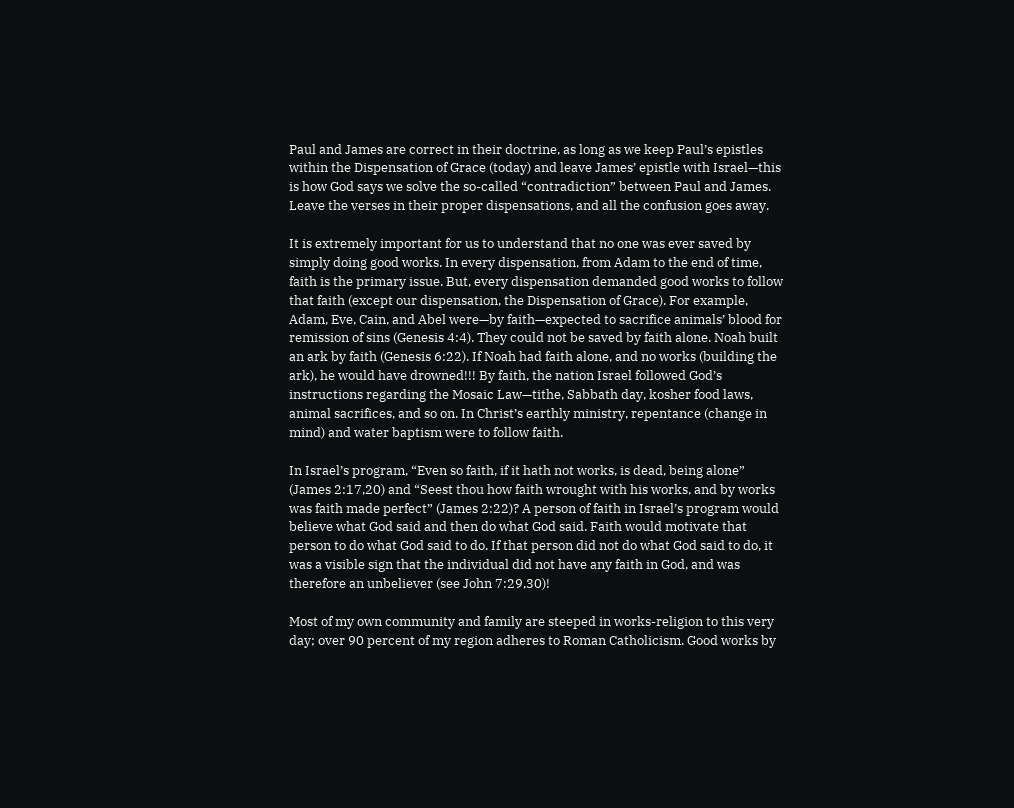Paul and James are correct in their doctrine, as long as we keep Paul’s epistles within the Dispensation of Grace (today) and leave James’ epistle with Israel—this is how God says we solve the so-called “contradiction” between Paul and James. Leave the verses in their proper dispensations, and all the confusion goes away.

It is extremely important for us to understand that no one was ever saved by simply doing good works. In every dispensation, from Adam to the end of time, faith is the primary issue. But, every dispensation demanded good works to follow that faith (except our dispensation, the Dispensation of Grace). For example, Adam, Eve, Cain, and Abel were—by faith—expected to sacrifice animals’ blood for remission of sins (Genesis 4:4). They could not be saved by faith alone. Noah built an ark by faith (Genesis 6:22). If Noah had faith alone, and no works (building the ark), he would have drowned!!! By faith, the nation Israel followed God’s instructions regarding the Mosaic Law—tithe, Sabbath day, kosher food laws, animal sacrifices, and so on. In Christ’s earthly ministry, repentance (change in mind) and water baptism were to follow faith.

In Israel’s program, “Even so faith, if it hath not works, is dead, being alone” (James 2:17,20) and “Seest thou how faith wrought with his works, and by works was faith made perfect” (James 2:22)? A person of faith in Israel’s program would believe what God said and then do what God said. Faith would motivate that person to do what God said to do. If that person did not do what God said to do, it was a visible sign that the individual did not have any faith in God, and was therefore an unbeliever (see John 7:29,30)!

Most of my own community and family are steeped in works-religion to this very day; over 90 percent of my region adheres to Roman Catholicism. Good works by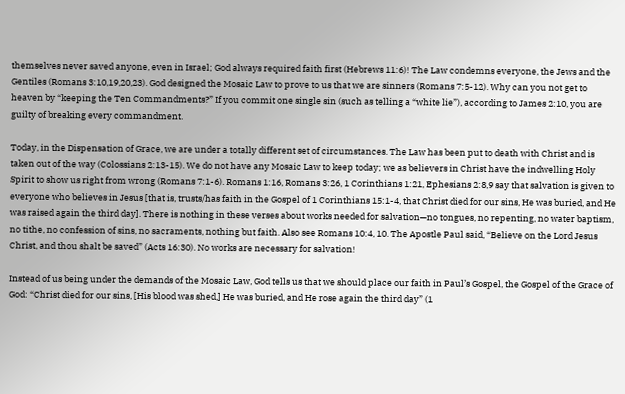themselves never saved anyone, even in Israel; God always required faith first (Hebrews 11:6)! The Law condemns everyone, the Jews and the Gentiles (Romans 3:10,19,20,23). God designed the Mosaic Law to prove to us that we are sinners (Romans 7:5-12). Why can you not get to heaven by “keeping the Ten Commandments?” If you commit one single sin (such as telling a “white lie”), according to James 2:10, you are guilty of breaking every commandment.

Today, in the Dispensation of Grace, we are under a totally different set of circumstances. The Law has been put to death with Christ and is taken out of the way (Colossians 2:13-15). We do not have any Mosaic Law to keep today; we as believers in Christ have the indwelling Holy Spirit to show us right from wrong (Romans 7:1-6). Romans 1:16, Romans 3:26, 1 Corinthians 1:21, Ephesians 2:8,9 say that salvation is given to everyone who believes in Jesus [that is, trusts/has faith in the Gospel of 1 Corinthians 15:1-4, that Christ died for our sins, He was buried, and He was raised again the third day]. There is nothing in these verses about works needed for salvation—no tongues, no repenting, no water baptism, no tithe, no confession of sins, no sacraments, nothing but faith. Also see Romans 10:4, 10. The Apostle Paul said, “Believe on the Lord Jesus Christ, and thou shalt be saved” (Acts 16:30). No works are necessary for salvation!

Instead of us being under the demands of the Mosaic Law, God tells us that we should place our faith in Paul’s Gospel, the Gospel of the Grace of God: “Christ died for our sins, [His blood was shed,] He was buried, and He rose again the third day” (1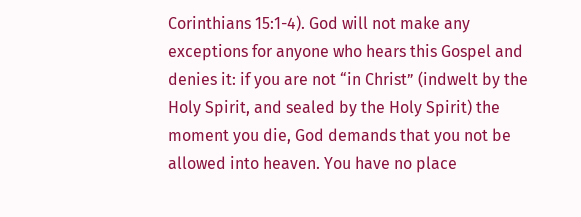Corinthians 15:1-4). God will not make any exceptions for anyone who hears this Gospel and denies it: if you are not “in Christ” (indwelt by the Holy Spirit, and sealed by the Holy Spirit) the moment you die, God demands that you not be allowed into heaven. You have no place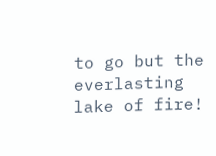to go but the everlasting lake of fire!